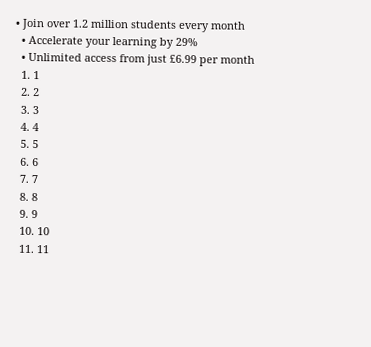• Join over 1.2 million students every month
  • Accelerate your learning by 29%
  • Unlimited access from just £6.99 per month
  1. 1
  2. 2
  3. 3
  4. 4
  5. 5
  6. 6
  7. 7
  8. 8
  9. 9
  10. 10
  11. 11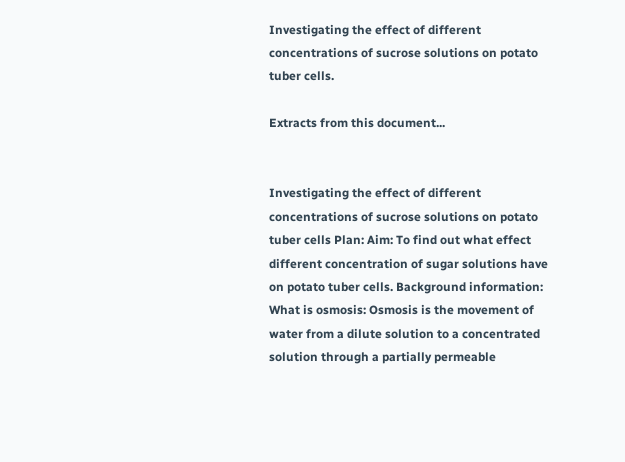Investigating the effect of different concentrations of sucrose solutions on potato tuber cells.

Extracts from this document...


Investigating the effect of different concentrations of sucrose solutions on potato tuber cells Plan: Aim: To find out what effect different concentration of sugar solutions have on potato tuber cells. Background information: What is osmosis: Osmosis is the movement of water from a dilute solution to a concentrated solution through a partially permeable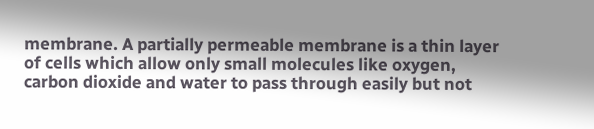membrane. A partially permeable membrane is a thin layer of cells which allow only small molecules like oxygen, carbon dioxide and water to pass through easily but not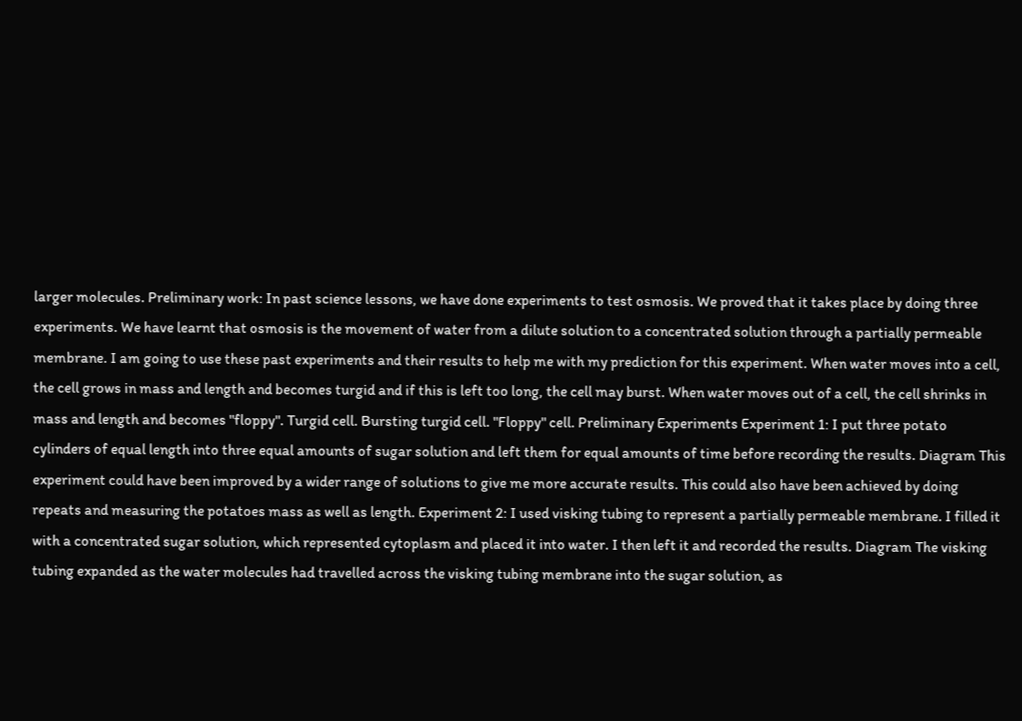larger molecules. Preliminary work: In past science lessons, we have done experiments to test osmosis. We proved that it takes place by doing three experiments. We have learnt that osmosis is the movement of water from a dilute solution to a concentrated solution through a partially permeable membrane. I am going to use these past experiments and their results to help me with my prediction for this experiment. When water moves into a cell, the cell grows in mass and length and becomes turgid and if this is left too long, the cell may burst. When water moves out of a cell, the cell shrinks in mass and length and becomes "floppy". Turgid cell. Bursting turgid cell. "Floppy" cell. Preliminary Experiments Experiment 1: I put three potato cylinders of equal length into three equal amounts of sugar solution and left them for equal amounts of time before recording the results. Diagram This experiment could have been improved by a wider range of solutions to give me more accurate results. This could also have been achieved by doing repeats and measuring the potatoes mass as well as length. Experiment 2: I used visking tubing to represent a partially permeable membrane. I filled it with a concentrated sugar solution, which represented cytoplasm and placed it into water. I then left it and recorded the results. Diagram The visking tubing expanded as the water molecules had travelled across the visking tubing membrane into the sugar solution, as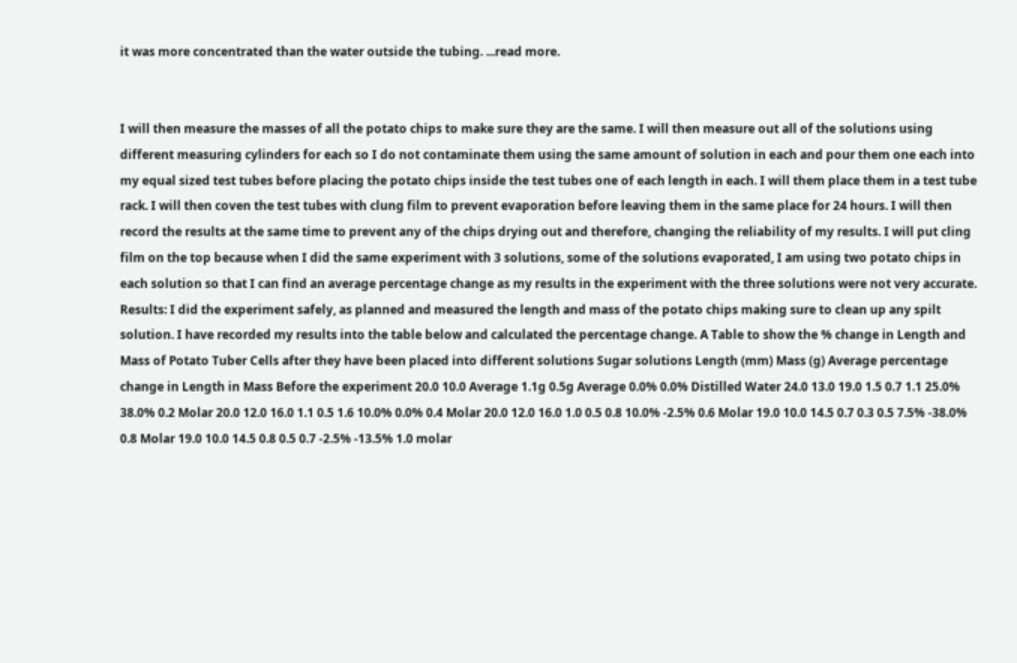it was more concentrated than the water outside the tubing. ...read more.


I will then measure the masses of all the potato chips to make sure they are the same. I will then measure out all of the solutions using different measuring cylinders for each so I do not contaminate them using the same amount of solution in each and pour them one each into my equal sized test tubes before placing the potato chips inside the test tubes one of each length in each. I will them place them in a test tube rack. I will then coven the test tubes with clung film to prevent evaporation before leaving them in the same place for 24 hours. I will then record the results at the same time to prevent any of the chips drying out and therefore, changing the reliability of my results. I will put cling film on the top because when I did the same experiment with 3 solutions, some of the solutions evaporated, I am using two potato chips in each solution so that I can find an average percentage change as my results in the experiment with the three solutions were not very accurate. Results: I did the experiment safely, as planned and measured the length and mass of the potato chips making sure to clean up any spilt solution. I have recorded my results into the table below and calculated the percentage change. A Table to show the % change in Length and Mass of Potato Tuber Cells after they have been placed into different solutions Sugar solutions Length (mm) Mass (g) Average percentage change in Length in Mass Before the experiment 20.0 10.0 Average 1.1g 0.5g Average 0.0% 0.0% Distilled Water 24.0 13.0 19.0 1.5 0.7 1.1 25.0% 38.0% 0.2 Molar 20.0 12.0 16.0 1.1 0.5 1.6 10.0% 0.0% 0.4 Molar 20.0 12.0 16.0 1.0 0.5 0.8 10.0% -2.5% 0.6 Molar 19.0 10.0 14.5 0.7 0.3 0.5 7.5% -38.0% 0.8 Molar 19.0 10.0 14.5 0.8 0.5 0.7 -2.5% -13.5% 1.0 molar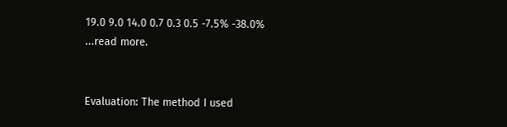19.0 9.0 14.0 0.7 0.3 0.5 -7.5% -38.0% ...read more.


Evaluation: The method I used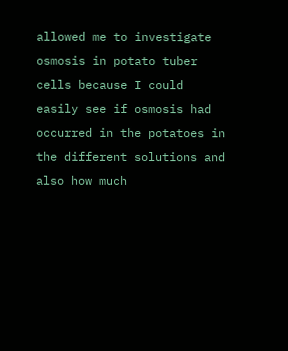allowed me to investigate osmosis in potato tuber cells because I could easily see if osmosis had occurred in the potatoes in the different solutions and also how much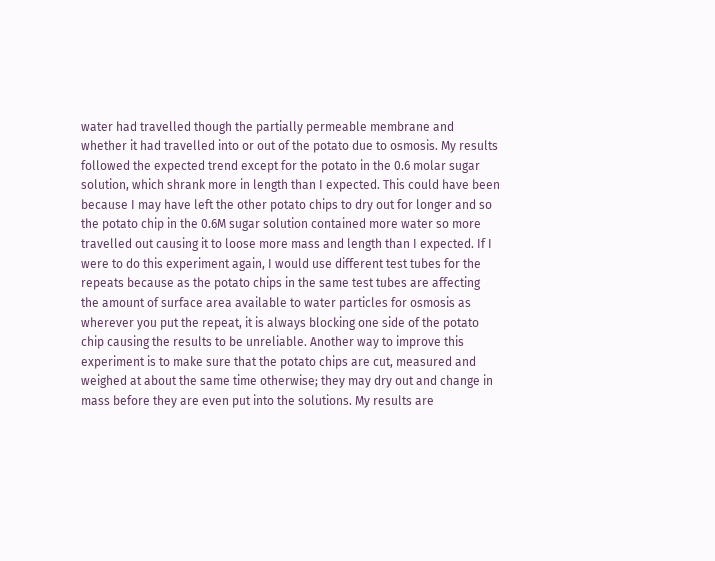water had travelled though the partially permeable membrane and whether it had travelled into or out of the potato due to osmosis. My results followed the expected trend except for the potato in the 0.6 molar sugar solution, which shrank more in length than I expected. This could have been because I may have left the other potato chips to dry out for longer and so the potato chip in the 0.6M sugar solution contained more water so more travelled out causing it to loose more mass and length than I expected. If I were to do this experiment again, I would use different test tubes for the repeats because as the potato chips in the same test tubes are affecting the amount of surface area available to water particles for osmosis as wherever you put the repeat, it is always blocking one side of the potato chip causing the results to be unreliable. Another way to improve this experiment is to make sure that the potato chips are cut, measured and weighed at about the same time otherwise; they may dry out and change in mass before they are even put into the solutions. My results are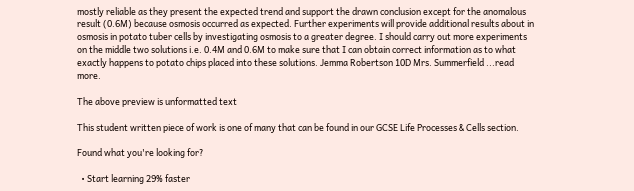mostly reliable as they present the expected trend and support the drawn conclusion except for the anomalous result (0.6M) because osmosis occurred as expected. Further experiments will provide additional results about in osmosis in potato tuber cells by investigating osmosis to a greater degree. I should carry out more experiments on the middle two solutions i.e. 0.4M and 0.6M to make sure that I can obtain correct information as to what exactly happens to potato chips placed into these solutions. Jemma Robertson 10D Mrs. Summerfield ...read more.

The above preview is unformatted text

This student written piece of work is one of many that can be found in our GCSE Life Processes & Cells section.

Found what you're looking for?

  • Start learning 29% faster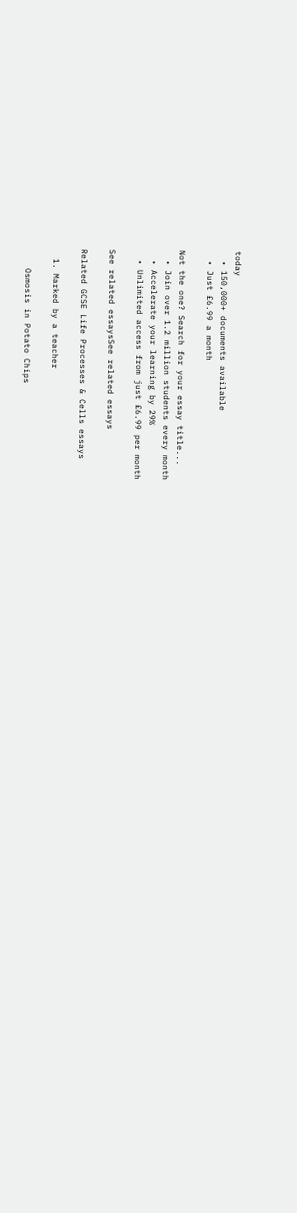today
  • 150,000+ documents available
  • Just £6.99 a month

Not the one? Search for your essay title...
  • Join over 1.2 million students every month
  • Accelerate your learning by 29%
  • Unlimited access from just £6.99 per month

See related essaysSee related essays

Related GCSE Life Processes & Cells essays

  1. Marked by a teacher

    Osmosis in Potato Chips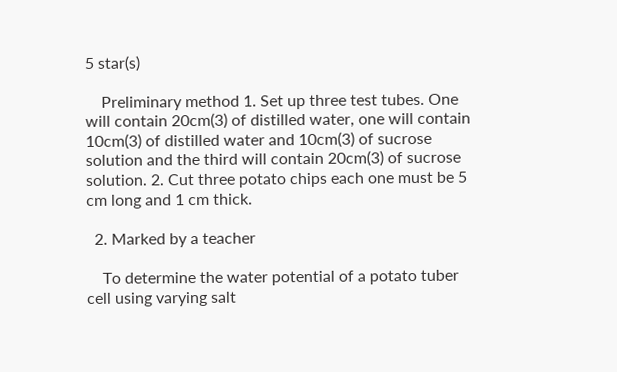5 star(s)

    Preliminary method 1. Set up three test tubes. One will contain 20cm(3) of distilled water, one will contain 10cm(3) of distilled water and 10cm(3) of sucrose solution and the third will contain 20cm(3) of sucrose solution. 2. Cut three potato chips each one must be 5 cm long and 1 cm thick.

  2. Marked by a teacher

    To determine the water potential of a potato tuber cell using varying salt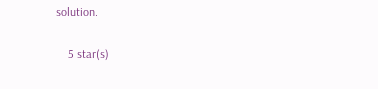solution.

    5 star(s)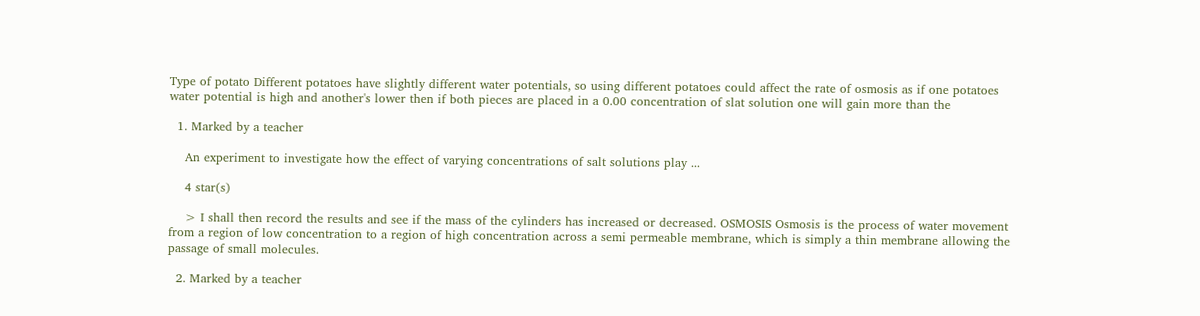Type of potato Different potatoes have slightly different water potentials, so using different potatoes could affect the rate of osmosis as if one potatoes water potential is high and another's lower then if both pieces are placed in a 0.00 concentration of slat solution one will gain more than the

  1. Marked by a teacher

    An experiment to investigate how the effect of varying concentrations of salt solutions play ...

    4 star(s)

    > I shall then record the results and see if the mass of the cylinders has increased or decreased. OSMOSIS Osmosis is the process of water movement from a region of low concentration to a region of high concentration across a semi permeable membrane, which is simply a thin membrane allowing the passage of small molecules.

  2. Marked by a teacher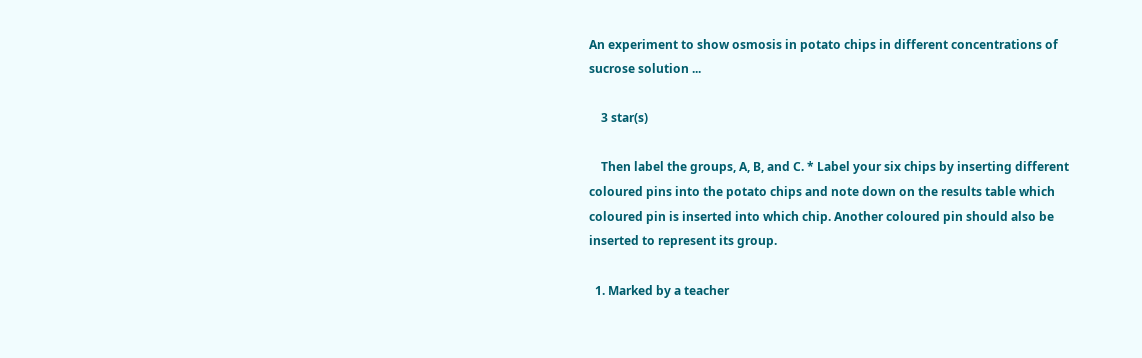An experiment to show osmosis in potato chips in different concentrations of sucrose solution ...

    3 star(s)

    Then label the groups, A, B, and C. * Label your six chips by inserting different coloured pins into the potato chips and note down on the results table which coloured pin is inserted into which chip. Another coloured pin should also be inserted to represent its group.

  1. Marked by a teacher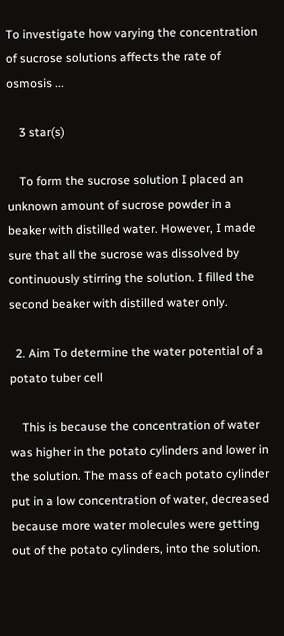To investigate how varying the concentration of sucrose solutions affects the rate of osmosis ...

    3 star(s)

    To form the sucrose solution I placed an unknown amount of sucrose powder in a beaker with distilled water. However, I made sure that all the sucrose was dissolved by continuously stirring the solution. I filled the second beaker with distilled water only.

  2. Aim To determine the water potential of a potato tuber cell

    This is because the concentration of water was higher in the potato cylinders and lower in the solution. The mass of each potato cylinder put in a low concentration of water, decreased because more water molecules were getting out of the potato cylinders, into the solution.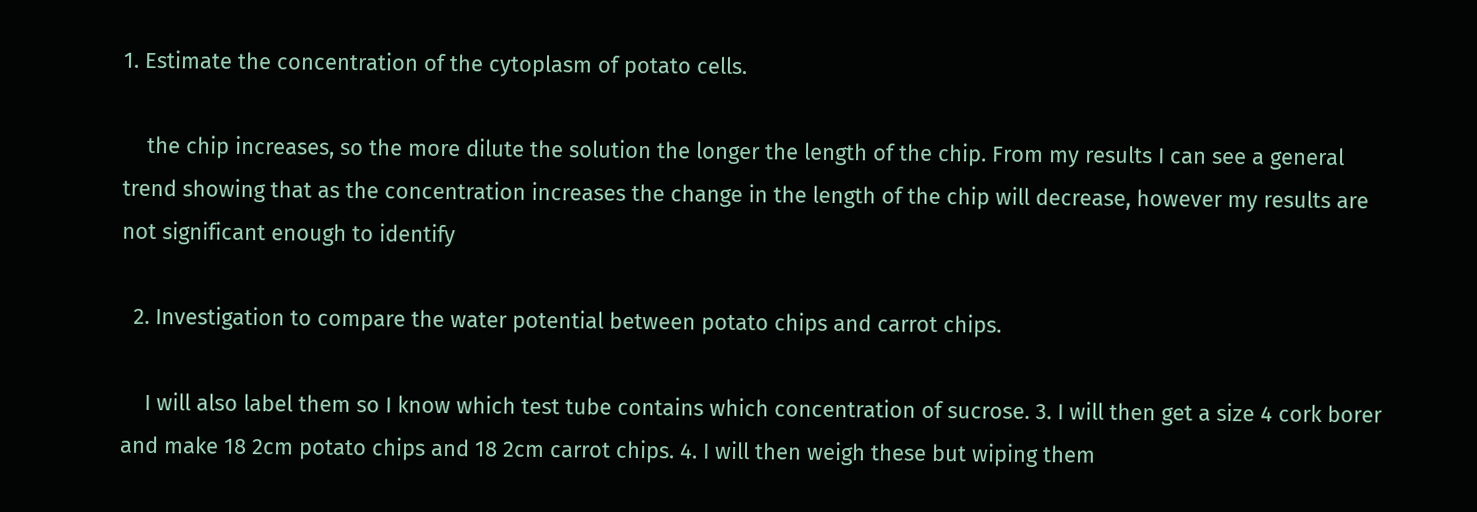1. Estimate the concentration of the cytoplasm of potato cells.

    the chip increases, so the more dilute the solution the longer the length of the chip. From my results I can see a general trend showing that as the concentration increases the change in the length of the chip will decrease, however my results are not significant enough to identify

  2. Investigation to compare the water potential between potato chips and carrot chips.

    I will also label them so I know which test tube contains which concentration of sucrose. 3. I will then get a size 4 cork borer and make 18 2cm potato chips and 18 2cm carrot chips. 4. I will then weigh these but wiping them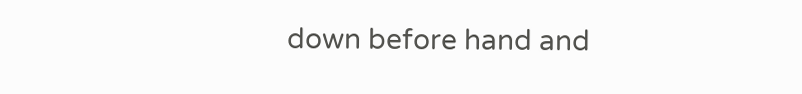down before hand and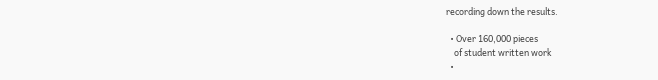recording down the results.

  • Over 160,000 pieces
    of student written work
  •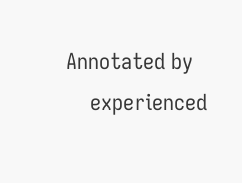Annotated by
    experienced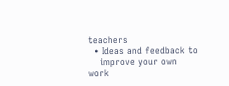teachers
  • Ideas and feedback to
    improve your own work